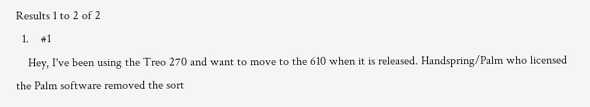Results 1 to 2 of 2
  1.    #1
    Hey, I've been using the Treo 270 and want to move to the 610 when it is released. Handspring/Palm who licensed the Palm software removed the sort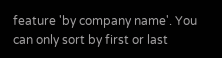feature 'by company name'. You can only sort by first or last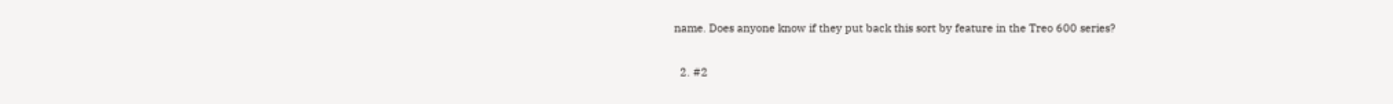name. Does anyone know if they put back this sort by feature in the Treo 600 series?

  2. #2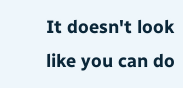It doesn't look like you can do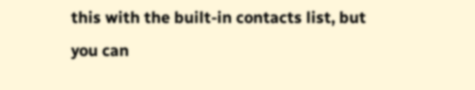this with the built-in contacts list, but you can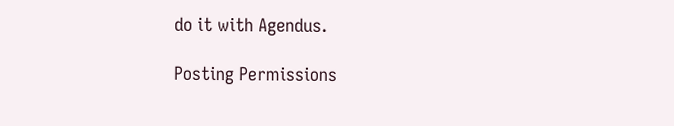do it with Agendus.

Posting Permissions